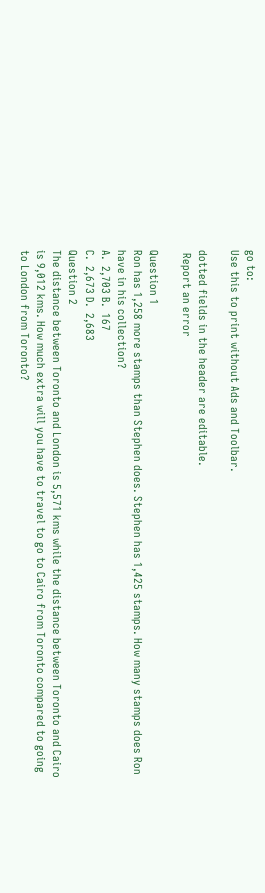go to:
Use this to print without Ads and Toolbar.

dotted fields in the header are editable.
 Report an error

Question 1
Ron has 1,258 more stamps than Stephen does. Stephen has 1,425 stamps. How many stamps does Ron have in his collection?
A.  2,703 B.  167
C.  2,673 D.  2,683
Question 2
The distance between Toronto and London is 5,571 kms while the distance between Toronto and Cairo is 9,012 kms. How much extra will you have to travel to go to Cairo from Toronto compared to going to London from Toronto?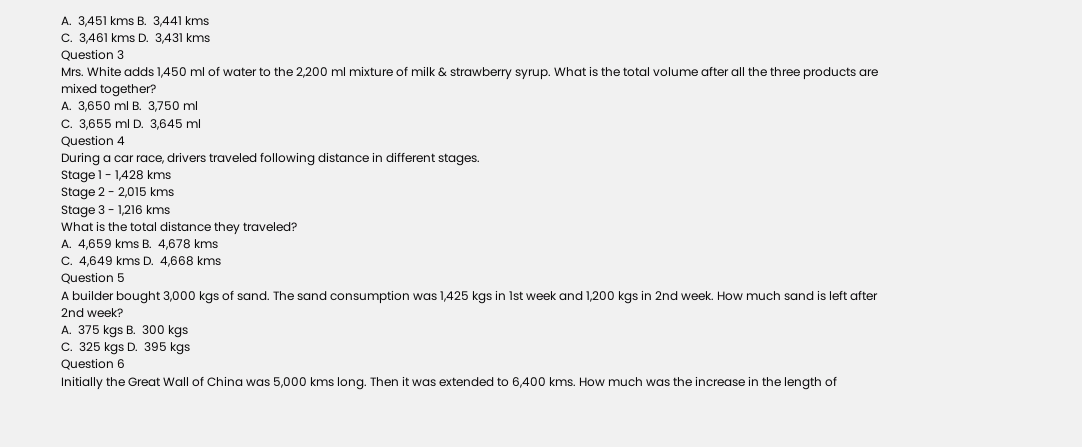A.  3,451 kms B.  3,441 kms
C.  3,461 kms D.  3,431 kms
Question 3
Mrs. White adds 1,450 ml of water to the 2,200 ml mixture of milk & strawberry syrup. What is the total volume after all the three products are mixed together?
A.  3,650 ml B.  3,750 ml
C.  3,655 ml D.  3,645 ml
Question 4
During a car race, drivers traveled following distance in different stages.
Stage 1 - 1,428 kms
Stage 2 - 2,015 kms
Stage 3 - 1,216 kms
What is the total distance they traveled?
A.  4,659 kms B.  4,678 kms
C.  4,649 kms D.  4,668 kms
Question 5
A builder bought 3,000 kgs of sand. The sand consumption was 1,425 kgs in 1st week and 1,200 kgs in 2nd week. How much sand is left after 2nd week?
A.  375 kgs B.  300 kgs
C.  325 kgs D.  395 kgs
Question 6
Initially the Great Wall of China was 5,000 kms long. Then it was extended to 6,400 kms. How much was the increase in the length of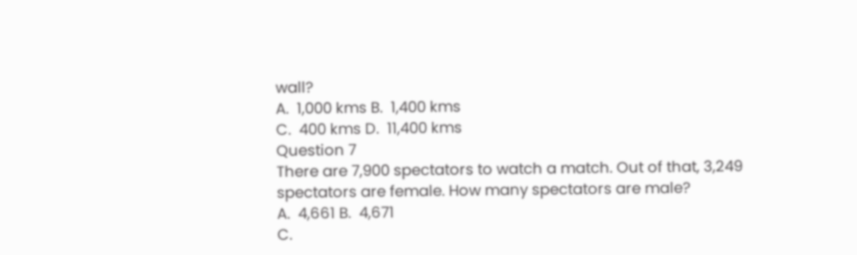wall?
A.  1,000 kms B.  1,400 kms
C.  400 kms D.  11,400 kms
Question 7
There are 7,900 spectators to watch a match. Out of that, 3,249 spectators are female. How many spectators are male?
A.  4,661 B.  4,671
C.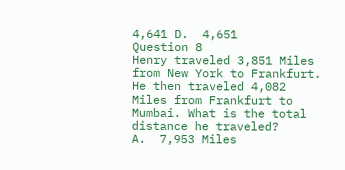4,641 D.  4,651
Question 8
Henry traveled 3,851 Miles from New York to Frankfurt. He then traveled 4,082 Miles from Frankfurt to Mumbai. What is the total distance he traveled?
A.  7,953 Miles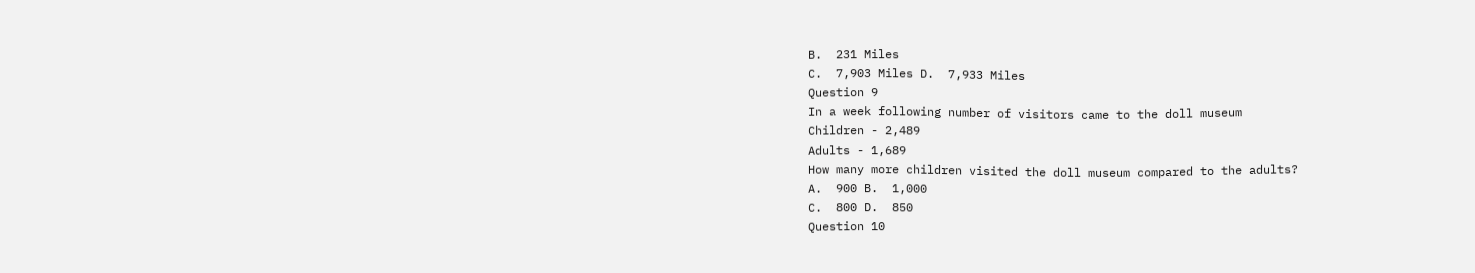B.  231 Miles
C.  7,903 Miles D.  7,933 Miles
Question 9
In a week following number of visitors came to the doll museum
Children - 2,489
Adults - 1,689
How many more children visited the doll museum compared to the adults?
A.  900 B.  1,000
C.  800 D.  850
Question 10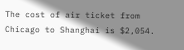The cost of air ticket from Chicago to Shanghai is $2,054.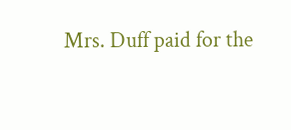Mrs. Duff paid for the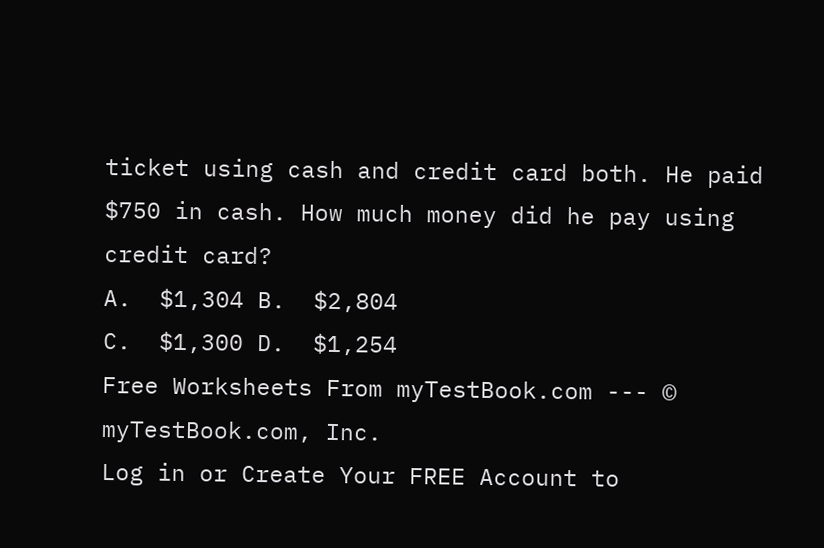ticket using cash and credit card both. He paid $750 in cash. How much money did he pay using credit card?
A.  $1,304 B.  $2,804
C.  $1,300 D.  $1,254
Free Worksheets From myTestBook.com --- © myTestBook.com, Inc.
Log in or Create Your FREE Account to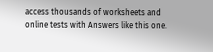access thousands of worksheets and online tests with Answers like this one.